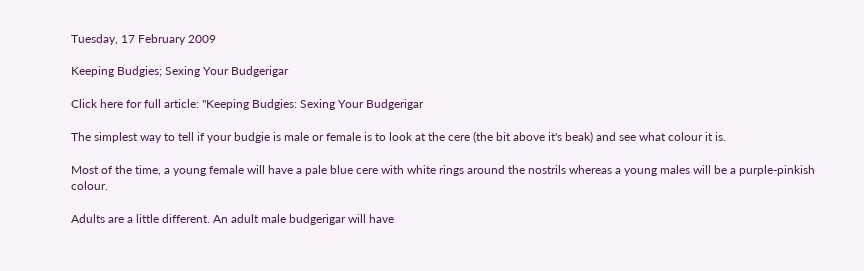Tuesday, 17 February 2009

Keeping Budgies; Sexing Your Budgerigar

Click here for full article: "Keeping Budgies: Sexing Your Budgerigar

The simplest way to tell if your budgie is male or female is to look at the cere (the bit above it's beak) and see what colour it is.

Most of the time, a young female will have a pale blue cere with white rings around the nostrils whereas a young males will be a purple-pinkish colour.

Adults are a little different. An adult male budgerigar will have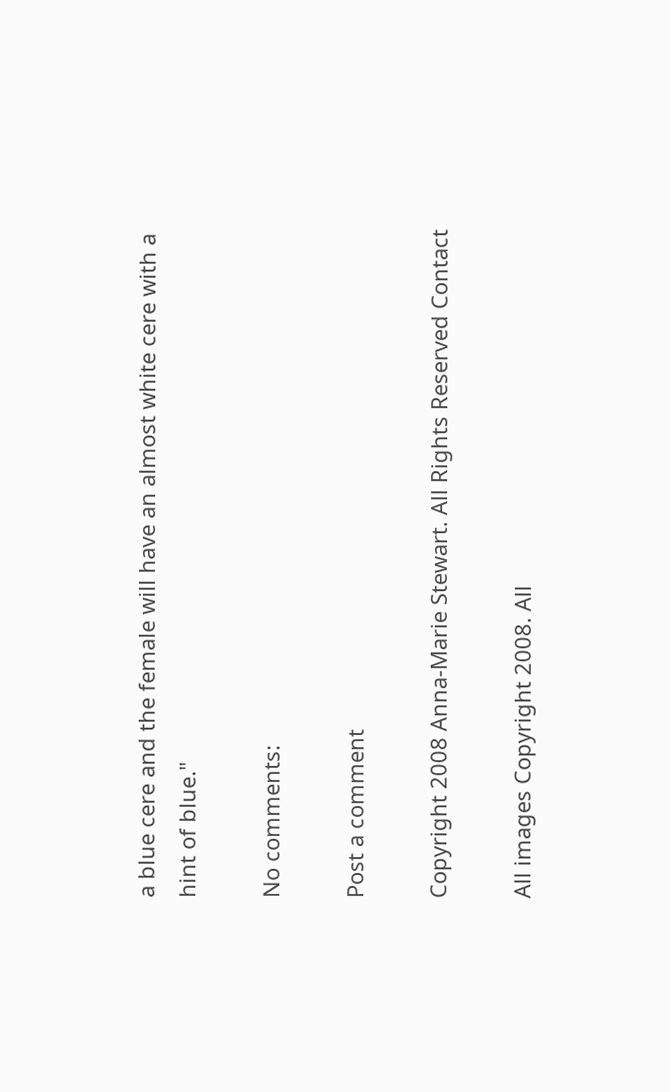a blue cere and the female will have an almost white cere with a hint of blue."

No comments:

Post a comment

Copyright 2008 Anna-Marie Stewart. All Rights Reserved Contact

All images Copyright 2008. All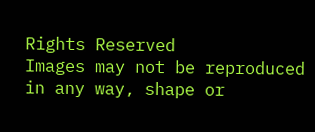Rights Reserved
Images may not be reproduced in any way, shape or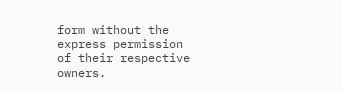form without the express permission of their respective owners.